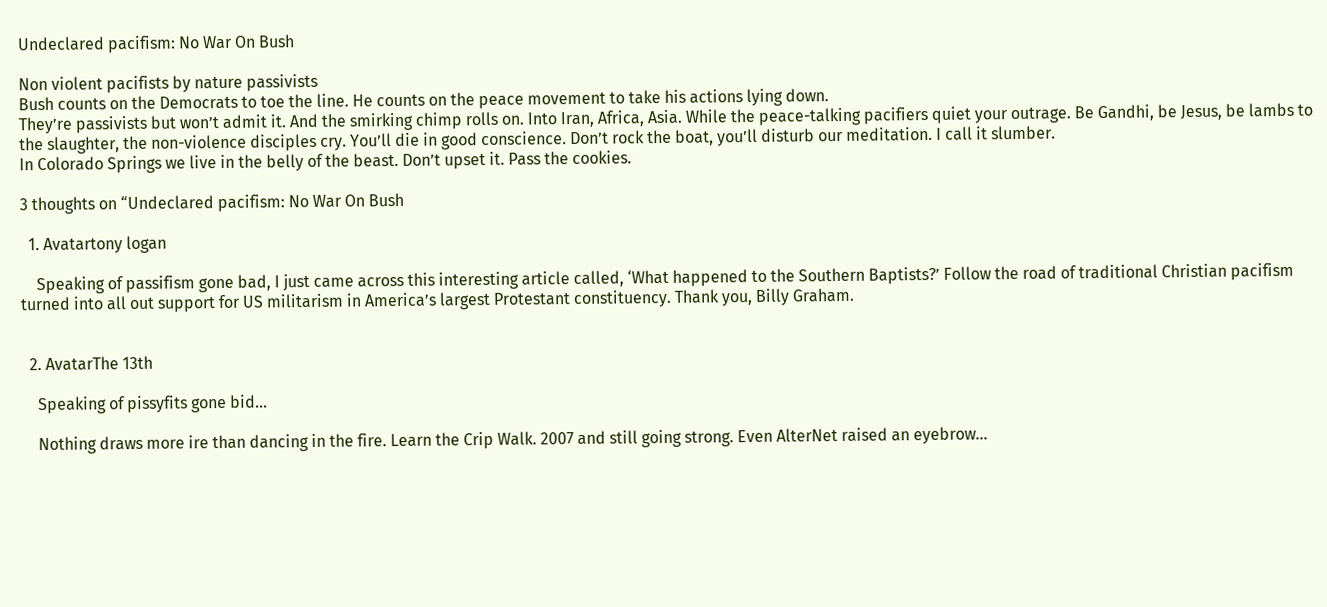Undeclared pacifism: No War On Bush

Non violent pacifists by nature passivists
Bush counts on the Democrats to toe the line. He counts on the peace movement to take his actions lying down.
They’re passivists but won’t admit it. And the smirking chimp rolls on. Into Iran, Africa, Asia. While the peace-talking pacifiers quiet your outrage. Be Gandhi, be Jesus, be lambs to the slaughter, the non-violence disciples cry. You’ll die in good conscience. Don’t rock the boat, you’ll disturb our meditation. I call it slumber.
In Colorado Springs we live in the belly of the beast. Don’t upset it. Pass the cookies.

3 thoughts on “Undeclared pacifism: No War On Bush

  1. Avatartony logan

    Speaking of passifism gone bad, I just came across this interesting article called, ‘What happened to the Southern Baptists?’ Follow the road of traditional Christian pacifism turned into all out support for US militarism in America’s largest Protestant constituency. Thank you, Billy Graham.


  2. AvatarThe 13th

    Speaking of pissyfits gone bid…

    Nothing draws more ire than dancing in the fire. Learn the Crip Walk. 2007 and still going strong. Even AlterNet raised an eyebrow…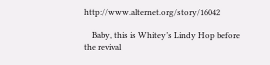http://www.alternet.org/story/16042

    Baby, this is Whitey’s Lindy Hop before the revival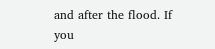and after the flood. If you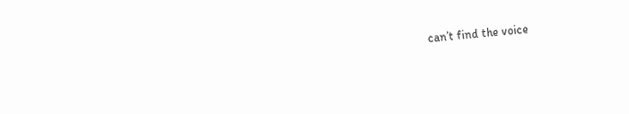can’t find the voice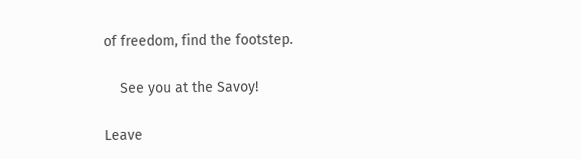of freedom, find the footstep.

    See you at the Savoy!

Leave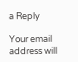a Reply

Your email address will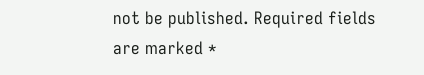not be published. Required fields are marked *